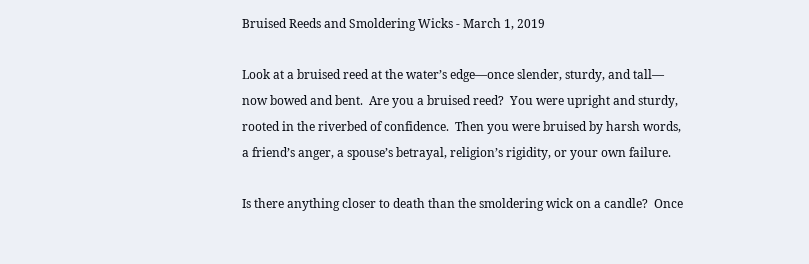Bruised Reeds and Smoldering Wicks - March 1, 2019

Look at a bruised reed at the water’s edge—once slender, sturdy, and tall— now bowed and bent.  Are you a bruised reed?  You were upright and sturdy, rooted in the riverbed of confidence.  Then you were bruised by harsh words, a friend’s anger, a spouse’s betrayal, religion’s rigidity, or your own failure.

Is there anything closer to death than the smoldering wick on a candle?  Once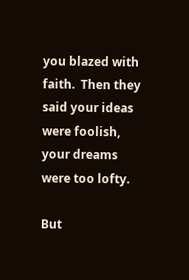you blazed with faith.  Then they said your ideas were foolish, your dreams were too lofty.

But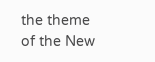the theme of the New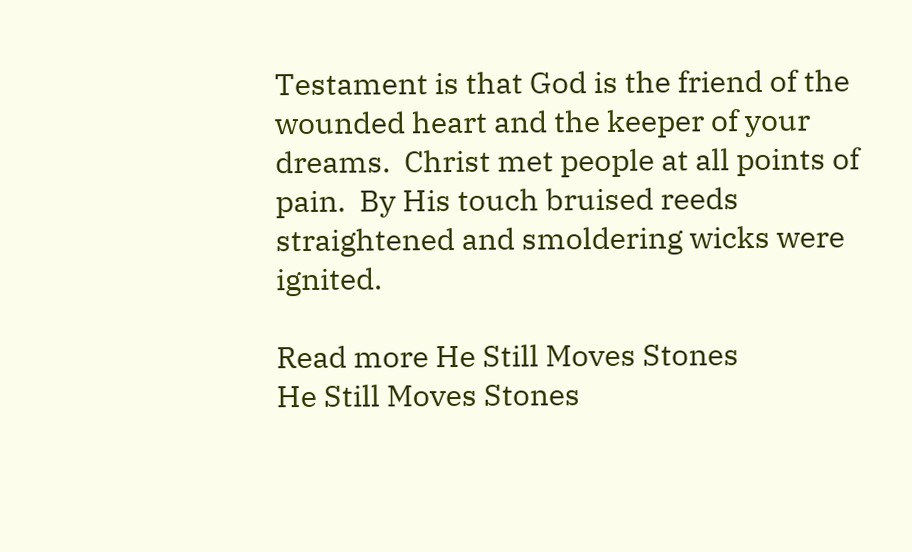Testament is that God is the friend of the wounded heart and the keeper of your dreams.  Christ met people at all points of pain.  By His touch bruised reeds straightened and smoldering wicks were ignited.

Read more He Still Moves Stones
He Still Moves Stones